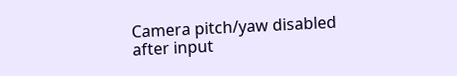Camera pitch/yaw disabled after input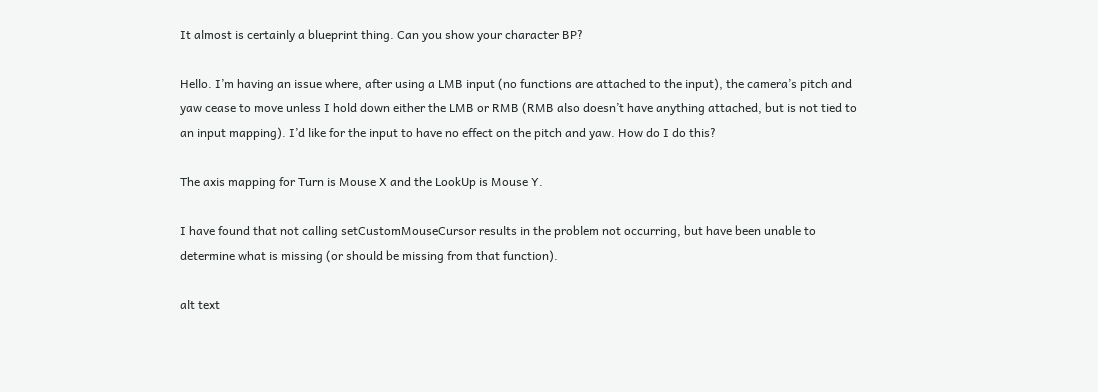It almost is certainly a blueprint thing. Can you show your character BP?

Hello. I’m having an issue where, after using a LMB input (no functions are attached to the input), the camera’s pitch and yaw cease to move unless I hold down either the LMB or RMB (RMB also doesn’t have anything attached, but is not tied to an input mapping). I’d like for the input to have no effect on the pitch and yaw. How do I do this?

The axis mapping for Turn is Mouse X and the LookUp is Mouse Y.

I have found that not calling setCustomMouseCursor results in the problem not occurring, but have been unable to determine what is missing (or should be missing from that function).

alt text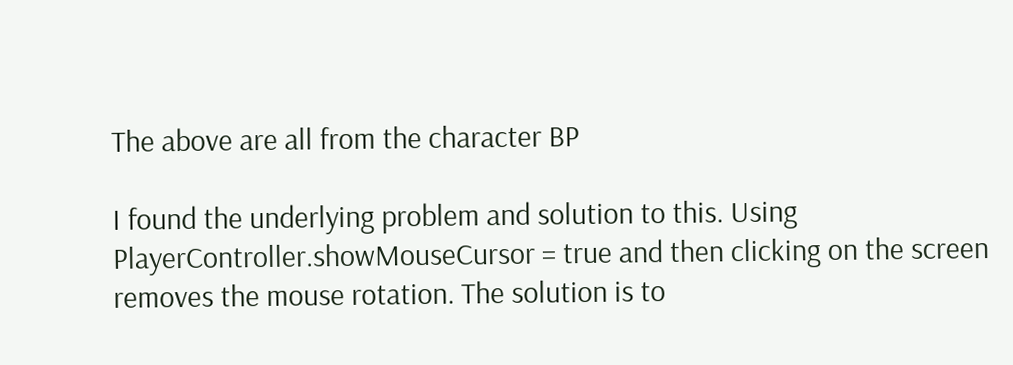The above are all from the character BP

I found the underlying problem and solution to this. Using PlayerController.showMouseCursor = true and then clicking on the screen removes the mouse rotation. The solution is to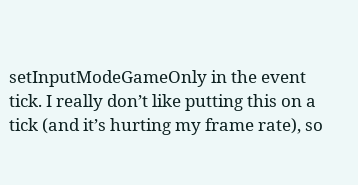setInputModeGameOnly in the event tick. I really don’t like putting this on a tick (and it’s hurting my frame rate), so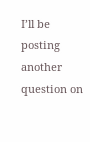I’ll be posting another question on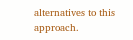alternatives to this approach.